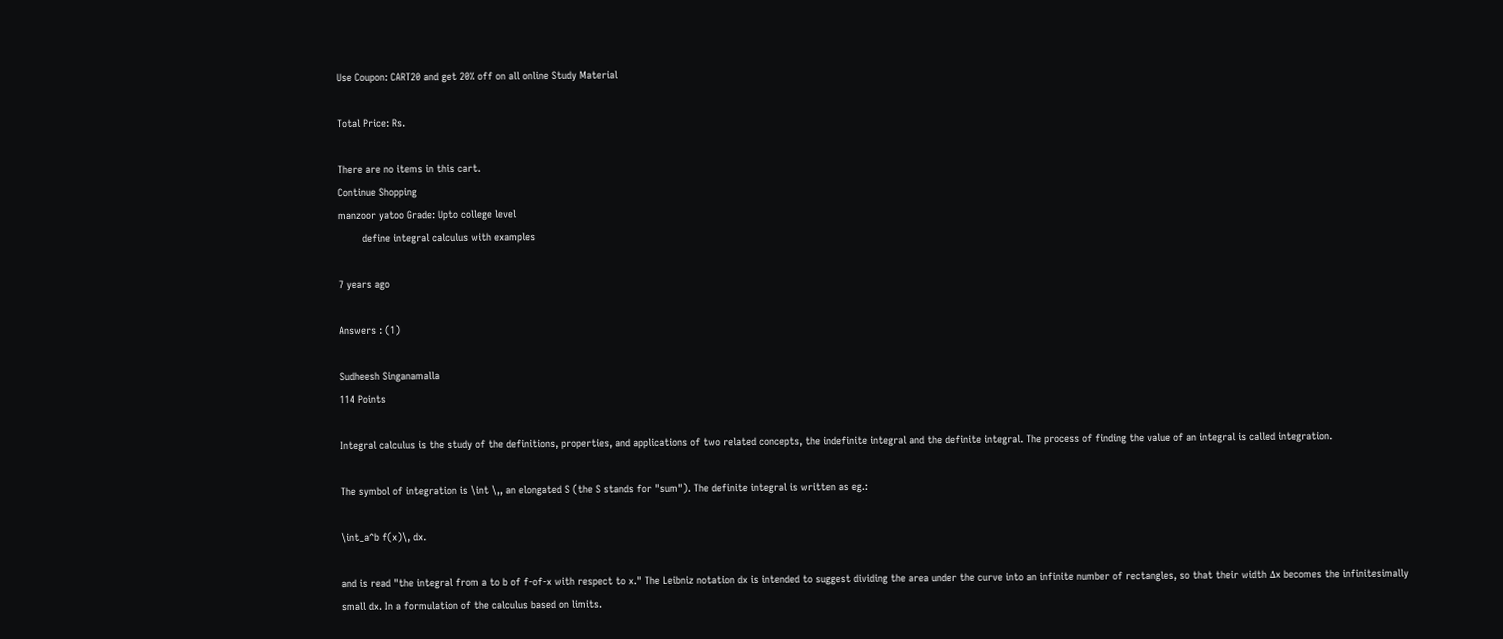Use Coupon: CART20 and get 20% off on all online Study Material

Total Price: Rs.

There are no items in this cart.
Continue Shopping
manzoor yatoo Grade: Upto college level
        define integral calculus with examples

7 years ago

Answers : (1)

Sudheesh Singanamalla
114 Points

Integral calculus is the study of the definitions, properties, and applications of two related concepts, the indefinite integral and the definite integral. The process of finding the value of an integral is called integration.

The symbol of integration is \int \,, an elongated S (the S stands for "sum"). The definite integral is written as eg.:

\int_a^b f(x)\, dx.

and is read "the integral from a to b of f-of-x with respect to x." The Leibniz notation dx is intended to suggest dividing the area under the curve into an infinite number of rectangles, so that their width Δx becomes the infinitesimally small dx. In a formulation of the calculus based on limits.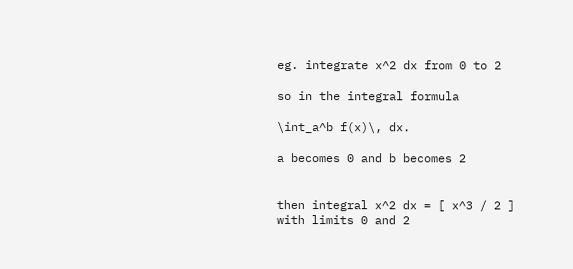eg. integrate x^2 dx from 0 to 2

so in the integral formula

\int_a^b f(x)\, dx.

a becomes 0 and b becomes 2


then integral x^2 dx = [ x^3 / 2 ] with limits 0 and 2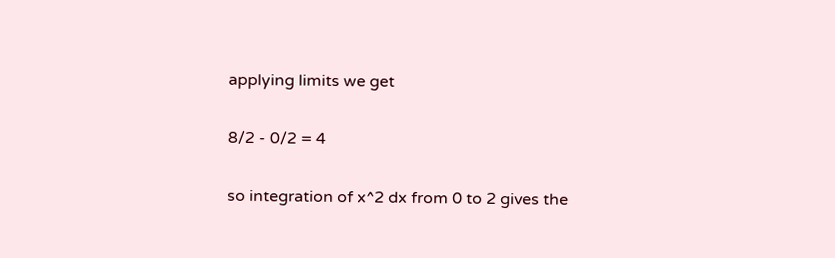applying limits we get

8/2 - 0/2 = 4

so integration of x^2 dx from 0 to 2 gives the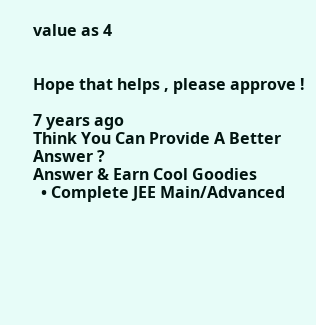value as 4


Hope that helps , please approve !

7 years ago
Think You Can Provide A Better Answer ?
Answer & Earn Cool Goodies
  • Complete JEE Main/Advanced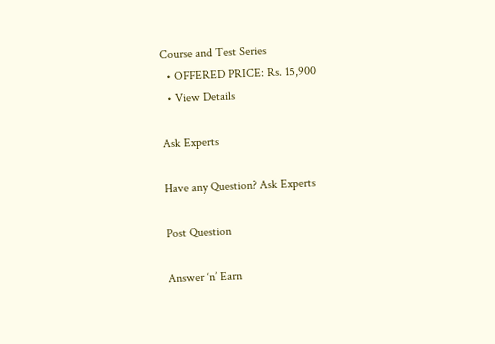Course and Test Series
  • OFFERED PRICE: Rs. 15,900
  • View Details

Ask Experts

Have any Question? Ask Experts

Post Question

Answer ‘n’ Earn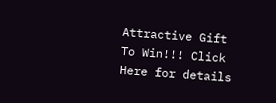Attractive Gift
To Win!!! Click Here for details